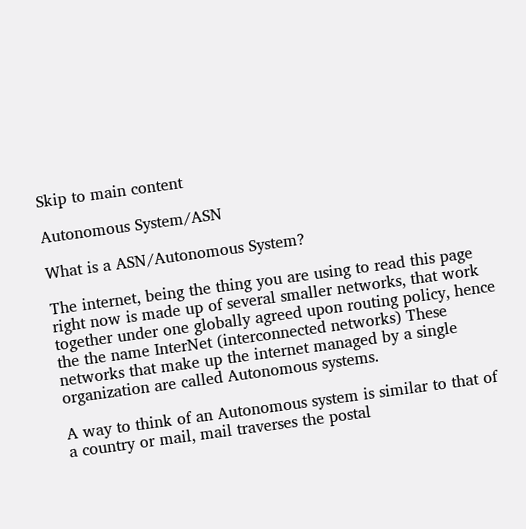Skip to main content

Autonomous System/ASN

What is a ASN/Autonomous System?

The internet, being the thing you are using to read this page right now is made up of several smaller networks, that work together under one globally agreed upon routing policy, hence the the name InterNet (interconnected networks) These networks that make up the internet managed by a single organization are called Autonomous systems.

A way to think of an Autonomous system is similar to that of a country or mail, mail traverses the postal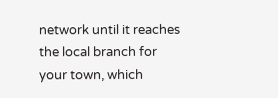network until it reaches the local branch for your town, which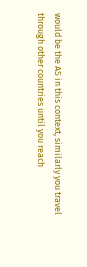would be the AS in this context, similarly you travel through other countries until you reach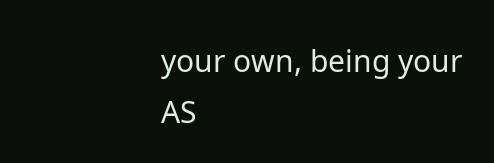your own, being your AS